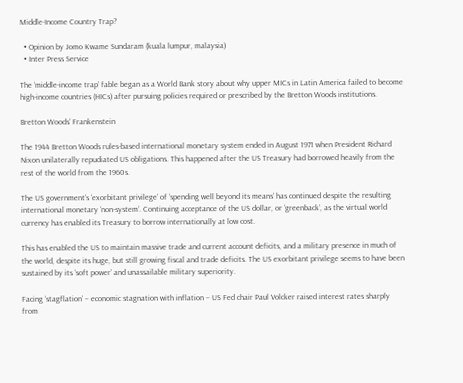Middle-Income Country Trap?

  • Opinion by Jomo Kwame Sundaram (kuala lumpur, malaysia)
  • Inter Press Service

The ‘middle-income trap’ fable began as a World Bank story about why upper MICs in Latin America failed to become high-income countries (HICs) after pursuing policies required or prescribed by the Bretton Woods institutions.

Bretton Woods’ Frankenstein

The 1944 Bretton Woods rules-based international monetary system ended in August 1971 when President Richard Nixon unilaterally repudiated US obligations. This happened after the US Treasury had borrowed heavily from the rest of the world from the 1960s.

The US government’s ‘exorbitant privilege’ of ‘spending well beyond its means’ has continued despite the resulting international monetary ‘non-system’. Continuing acceptance of the US dollar, or ‘greenback’, as the virtual world currency has enabled its Treasury to borrow internationally at low cost.

This has enabled the US to maintain massive trade and current account deficits, and a military presence in much of the world, despite its huge, but still growing fiscal and trade deficits. The US exorbitant privilege seems to have been sustained by its ‘soft power’ and unassailable military superiority.

Facing ‘stagflation’ – economic stagnation with inflation – US Fed chair Paul Volcker raised interest rates sharply from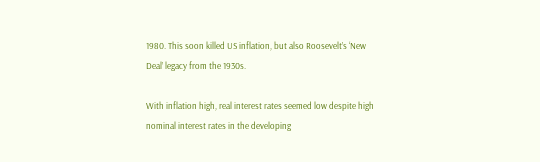1980. This soon killed US inflation, but also Roosevelt’s ‘New Deal’ legacy from the 1930s.

With inflation high, real interest rates seemed low despite high nominal interest rates in the developing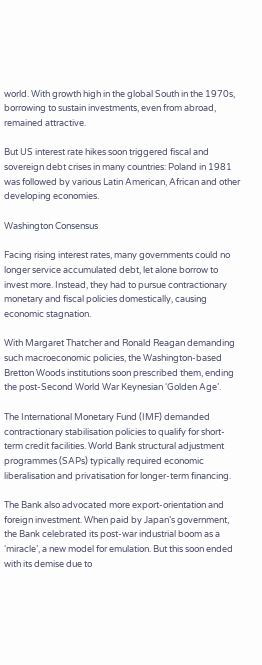world. With growth high in the global South in the 1970s, borrowing to sustain investments, even from abroad, remained attractive.

But US interest rate hikes soon triggered fiscal and sovereign debt crises in many countries: Poland in 1981 was followed by various Latin American, African and other developing economies.

Washington Consensus

Facing rising interest rates, many governments could no longer service accumulated debt, let alone borrow to invest more. Instead, they had to pursue contractionary monetary and fiscal policies domestically, causing economic stagnation.

With Margaret Thatcher and Ronald Reagan demanding such macroeconomic policies, the Washington-based Bretton Woods institutions soon prescribed them, ending the post-Second World War Keynesian ‘Golden Age’.

The International Monetary Fund (IMF) demanded contractionary stabilisation policies to qualify for short-term credit facilities. World Bank structural adjustment programmes (SAPs) typically required economic liberalisation and privatisation for longer-term financing.

The Bank also advocated more export-orientation and foreign investment. When paid by Japan’s government, the Bank celebrated its post-war industrial boom as a ‘miracle’, a new model for emulation. But this soon ended with its demise due to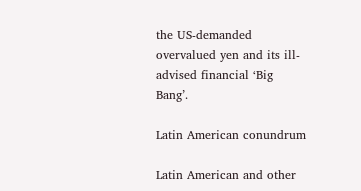the US-demanded overvalued yen and its ill-advised financial ‘Big Bang’.

Latin American conundrum

Latin American and other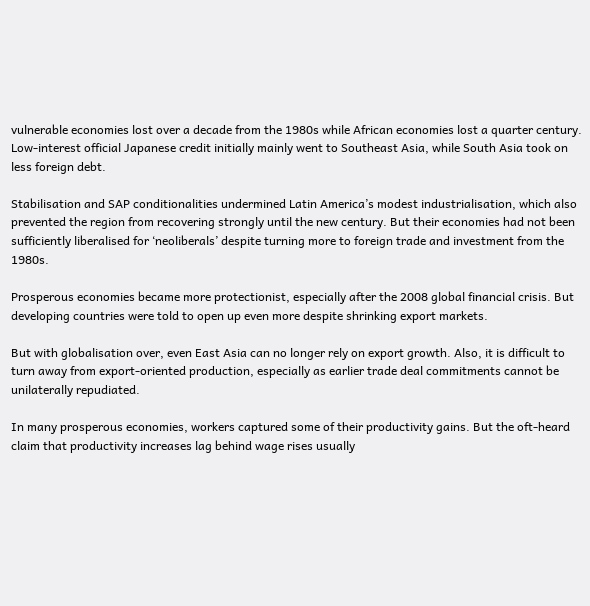vulnerable economies lost over a decade from the 1980s while African economies lost a quarter century. Low-interest official Japanese credit initially mainly went to Southeast Asia, while South Asia took on less foreign debt.

Stabilisation and SAP conditionalities undermined Latin America’s modest industrialisation, which also prevented the region from recovering strongly until the new century. But their economies had not been sufficiently liberalised for ‘neoliberals’ despite turning more to foreign trade and investment from the 1980s.

Prosperous economies became more protectionist, especially after the 2008 global financial crisis. But developing countries were told to open up even more despite shrinking export markets.

But with globalisation over, even East Asia can no longer rely on export growth. Also, it is difficult to turn away from export-oriented production, especially as earlier trade deal commitments cannot be unilaterally repudiated.

In many prosperous economies, workers captured some of their productivity gains. But the oft-heard claim that productivity increases lag behind wage rises usually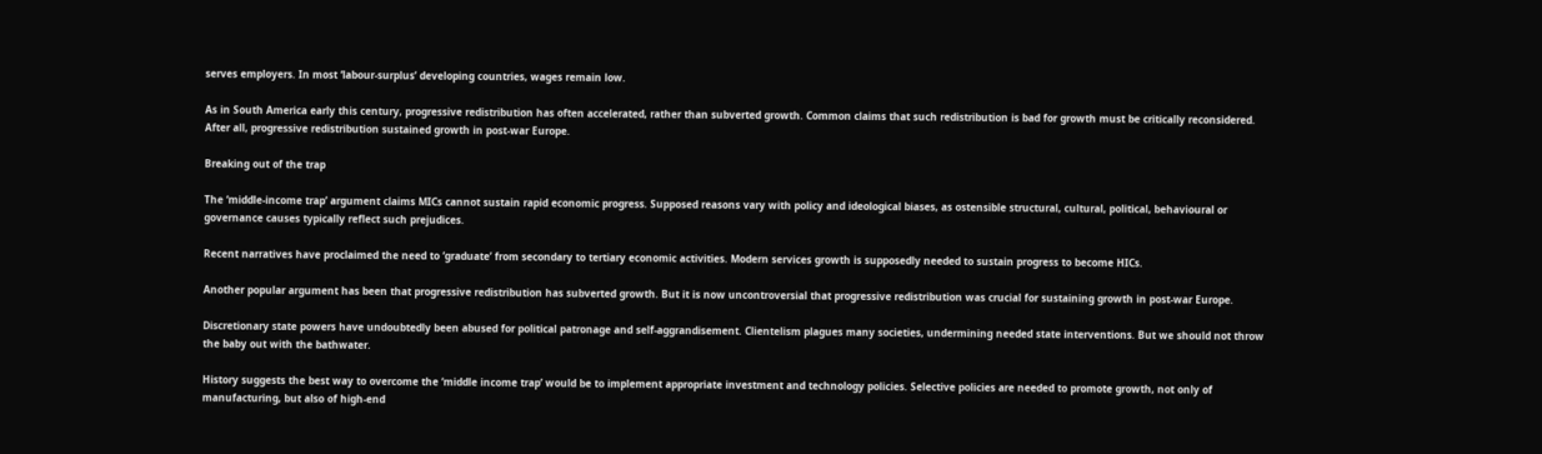serves employers. In most ‘labour-surplus’ developing countries, wages remain low.

As in South America early this century, progressive redistribution has often accelerated, rather than subverted growth. Common claims that such redistribution is bad for growth must be critically reconsidered. After all, progressive redistribution sustained growth in post-war Europe.

Breaking out of the trap

The ‘middle-income trap’ argument claims MICs cannot sustain rapid economic progress. Supposed reasons vary with policy and ideological biases, as ostensible structural, cultural, political, behavioural or governance causes typically reflect such prejudices.

Recent narratives have proclaimed the need to ‘graduate’ from secondary to tertiary economic activities. Modern services growth is supposedly needed to sustain progress to become HICs.

Another popular argument has been that progressive redistribution has subverted growth. But it is now uncontroversial that progressive redistribution was crucial for sustaining growth in post-war Europe.

Discretionary state powers have undoubtedly been abused for political patronage and self-aggrandisement. Clientelism plagues many societies, undermining needed state interventions. But we should not throw the baby out with the bathwater.

History suggests the best way to overcome the ‘middle income trap’ would be to implement appropriate investment and technology policies. Selective policies are needed to promote growth, not only of manufacturing, but also of high-end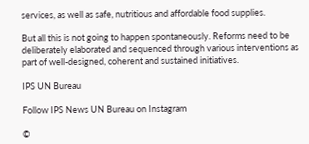services, as well as safe, nutritious and affordable food supplies.

But all this is not going to happen spontaneously. Reforms need to be deliberately elaborated and sequenced through various interventions as part of well-designed, coherent and sustained initiatives.

IPS UN Bureau

Follow IPS News UN Bureau on Instagram

©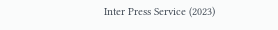Inter Press Service (2023)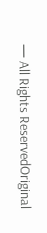— All Rights ReservedOriginal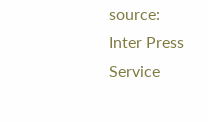source: Inter Press Service